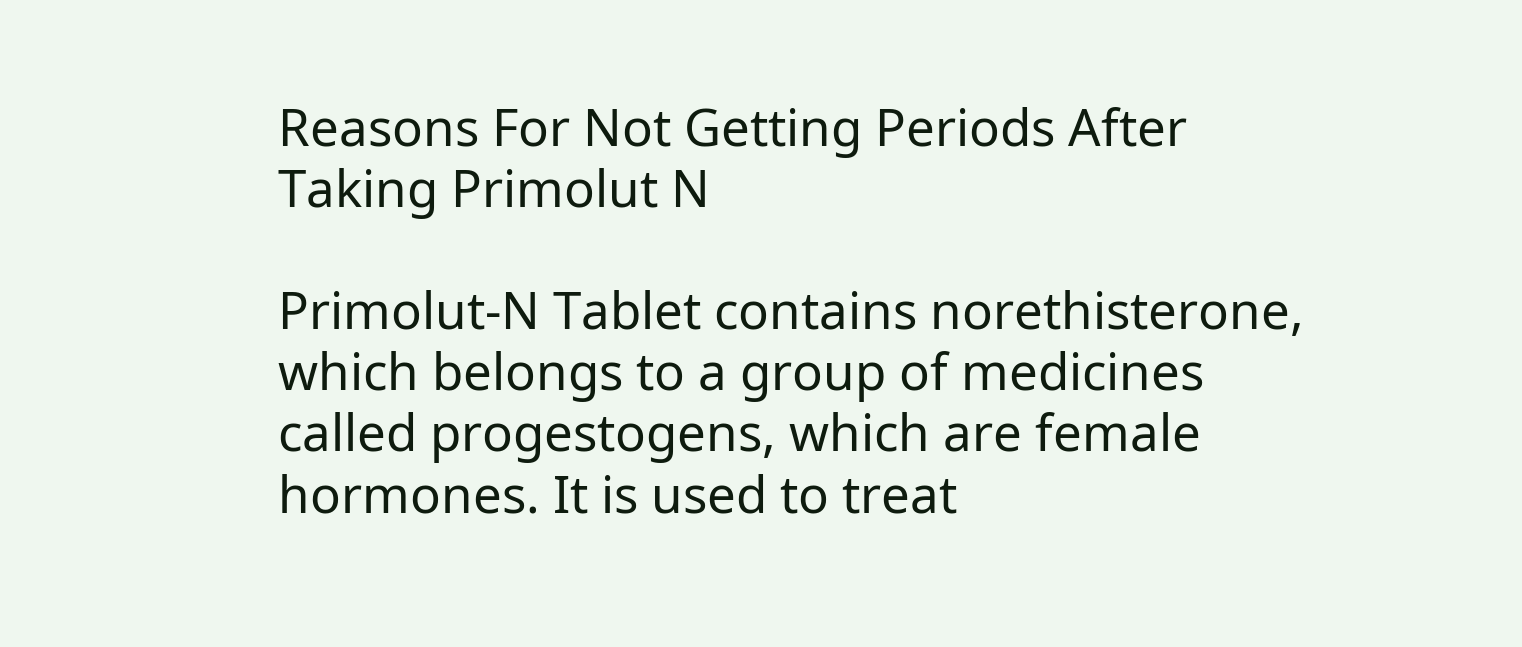Reasons For Not Getting Periods After Taking Primolut N

Primolut-N Tablet contains norethisterone, which belongs to a group of medicines called progestogens, which are female hormones. It is used to treat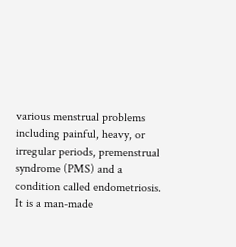various menstrual problems including painful, heavy, or irregular periods, premenstrual syndrome (PMS) and a condition called endometriosis. It is a man-made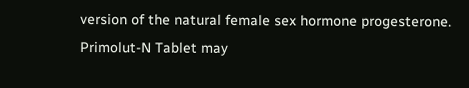version of the natural female sex hormone progesterone. Primolut-N Tablet may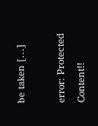be taken […]

error: Protected Content!!